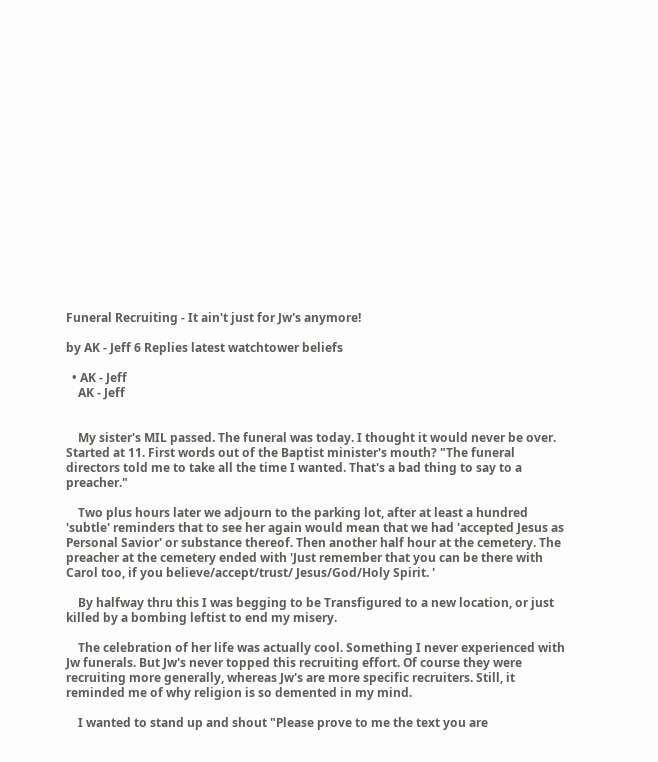Funeral Recruiting - It ain't just for Jw's anymore!

by AK - Jeff 6 Replies latest watchtower beliefs

  • AK - Jeff
    AK - Jeff


    My sister's MIL passed. The funeral was today. I thought it would never be over. Started at 11. First words out of the Baptist minister's mouth? "The funeral directors told me to take all the time I wanted. That's a bad thing to say to a preacher."

    Two plus hours later we adjourn to the parking lot, after at least a hundred 'subtle' reminders that to see her again would mean that we had 'accepted Jesus as Personal Savior' or substance thereof. Then another half hour at the cemetery. The preacher at the cemetery ended with 'Just remember that you can be there with Carol too, if you believe/accept/trust/ Jesus/God/Holy Spirit. '

    By halfway thru this I was begging to be Transfigured to a new location, or just killed by a bombing leftist to end my misery.

    The celebration of her life was actually cool. Something I never experienced with Jw funerals. But Jw's never topped this recruiting effort. Of course they were recruiting more generally, whereas Jw's are more specific recruiters. Still, it reminded me of why religion is so demented in my mind.

    I wanted to stand up and shout "Please prove to me the text you are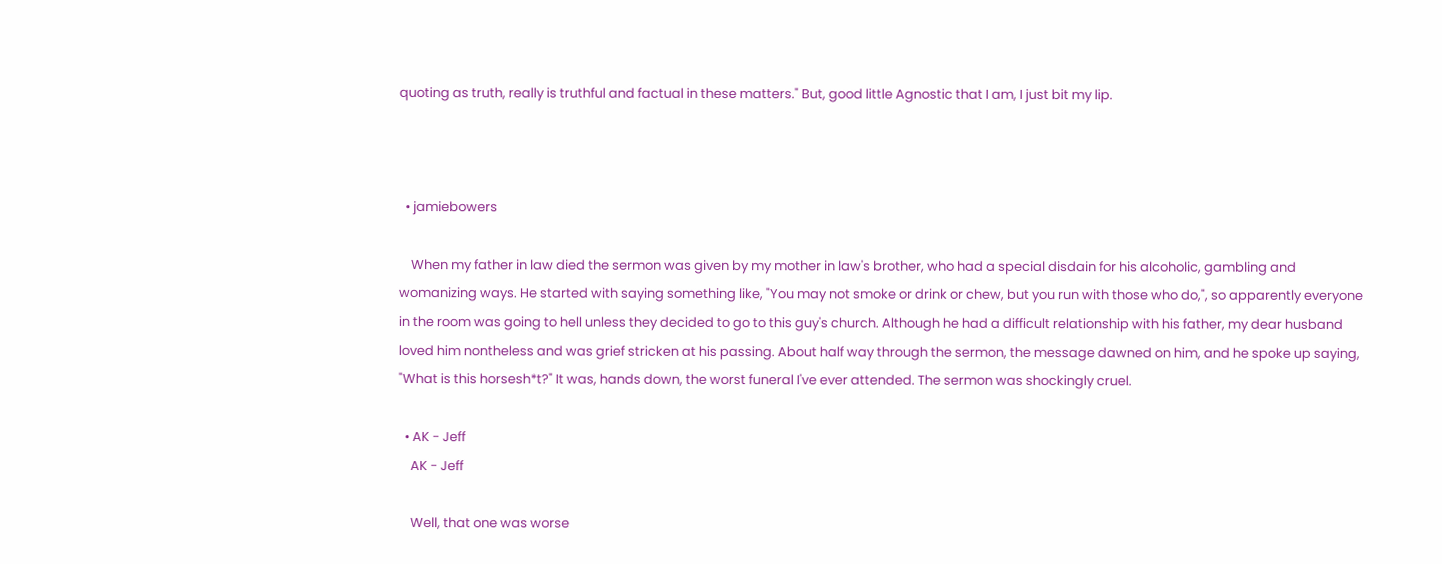quoting as truth, really is truthful and factual in these matters." But, good little Agnostic that I am, I just bit my lip.



  • jamiebowers

    When my father in law died the sermon was given by my mother in law's brother, who had a special disdain for his alcoholic, gambling and womanizing ways. He started with saying something like, "You may not smoke or drink or chew, but you run with those who do,", so apparently everyone in the room was going to hell unless they decided to go to this guy's church. Although he had a difficult relationship with his father, my dear husband loved him nontheless and was grief stricken at his passing. About half way through the sermon, the message dawned on him, and he spoke up saying, "What is this horsesh*t?" It was, hands down, the worst funeral I've ever attended. The sermon was shockingly cruel.

  • AK - Jeff
    AK - Jeff

    Well, that one was worse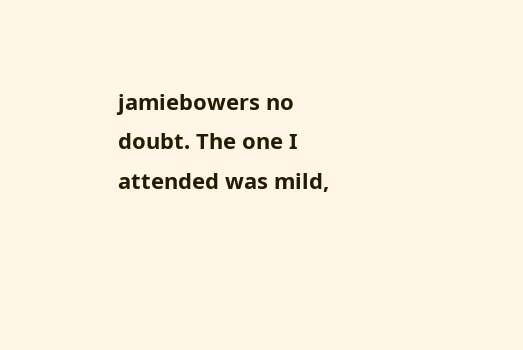jamiebowers no doubt. The one I attended was mild,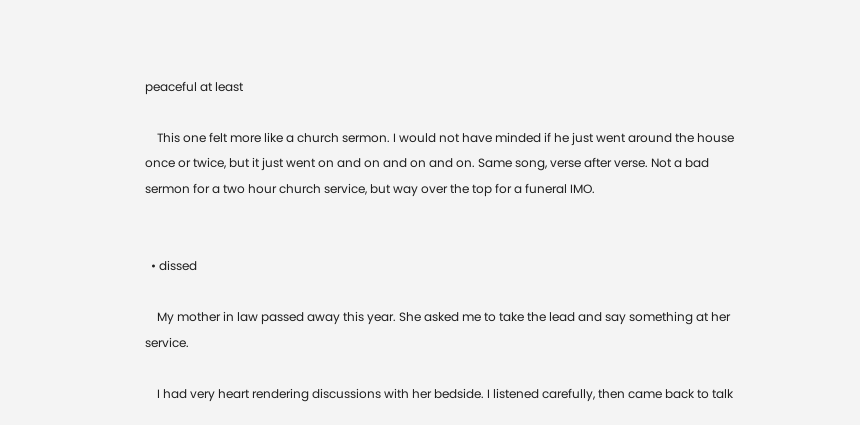peaceful at least

    This one felt more like a church sermon. I would not have minded if he just went around the house once or twice, but it just went on and on and on and on. Same song, verse after verse. Not a bad sermon for a two hour church service, but way over the top for a funeral IMO.


  • dissed

    My mother in law passed away this year. She asked me to take the lead and say something at her service.

    I had very heart rendering discussions with her bedside. I listened carefully, then came back to talk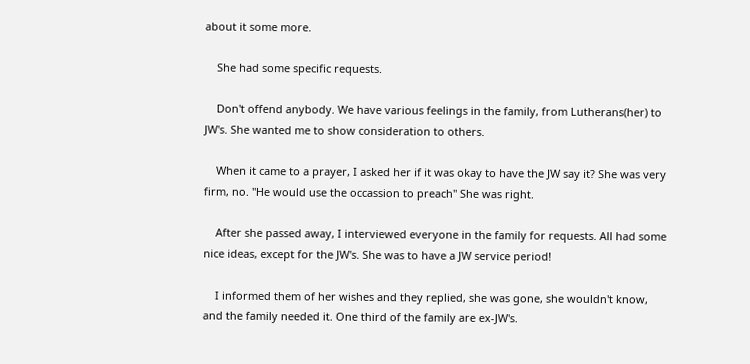about it some more.

    She had some specific requests.

    Don't offend anybody. We have various feelings in the family, from Lutherans(her) to JW's. She wanted me to show consideration to others.

    When it came to a prayer, I asked her if it was okay to have the JW say it? She was very firm, no. "He would use the occassion to preach" She was right.

    After she passed away, I interviewed everyone in the family for requests. All had some nice ideas, except for the JW's. She was to have a JW service period!

    I informed them of her wishes and they replied, she was gone, she wouldn't know, and the family needed it. One third of the family are ex-JW's.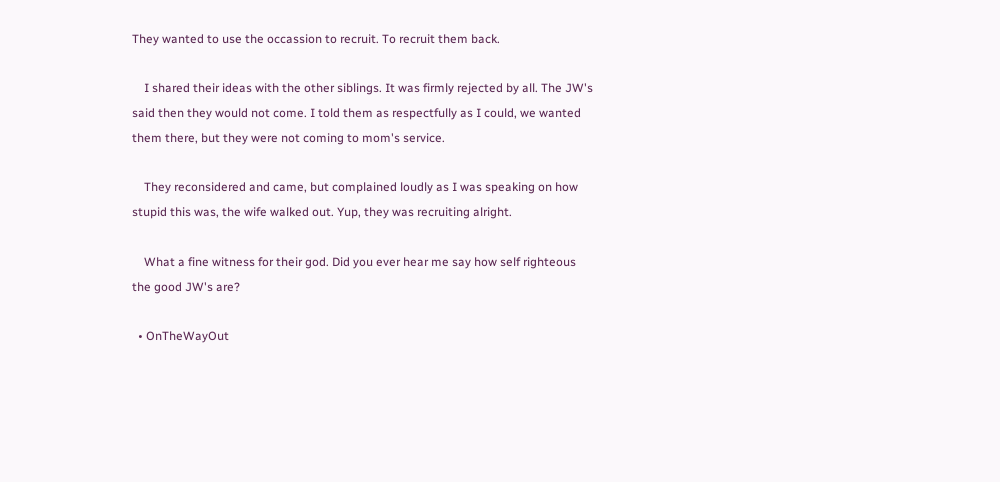They wanted to use the occassion to recruit. To recruit them back.

    I shared their ideas with the other siblings. It was firmly rejected by all. The JW's said then they would not come. I told them as respectfully as I could, we wanted them there, but they were not coming to mom's service.

    They reconsidered and came, but complained loudly as I was speaking on how stupid this was, the wife walked out. Yup, they was recruiting alright.

    What a fine witness for their god. Did you ever hear me say how self righteous the good JW's are?

  • OnTheWayOut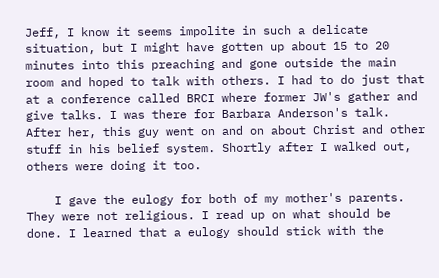Jeff, I know it seems impolite in such a delicate situation, but I might have gotten up about 15 to 20 minutes into this preaching and gone outside the main room and hoped to talk with others. I had to do just that at a conference called BRCI where former JW's gather and give talks. I was there for Barbara Anderson's talk. After her, this guy went on and on about Christ and other stuff in his belief system. Shortly after I walked out, others were doing it too.

    I gave the eulogy for both of my mother's parents. They were not religious. I read up on what should be done. I learned that a eulogy should stick with the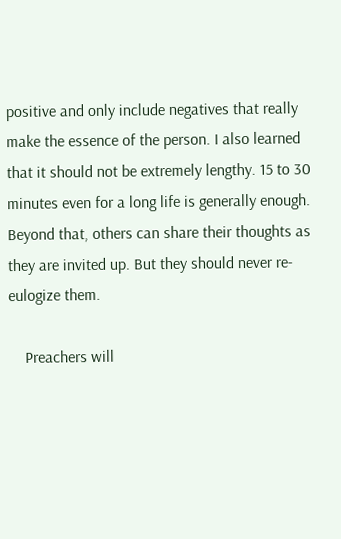positive and only include negatives that really make the essence of the person. I also learned that it should not be extremely lengthy. 15 to 30 minutes even for a long life is generally enough. Beyond that, others can share their thoughts as they are invited up. But they should never re-eulogize them.

    Preachers will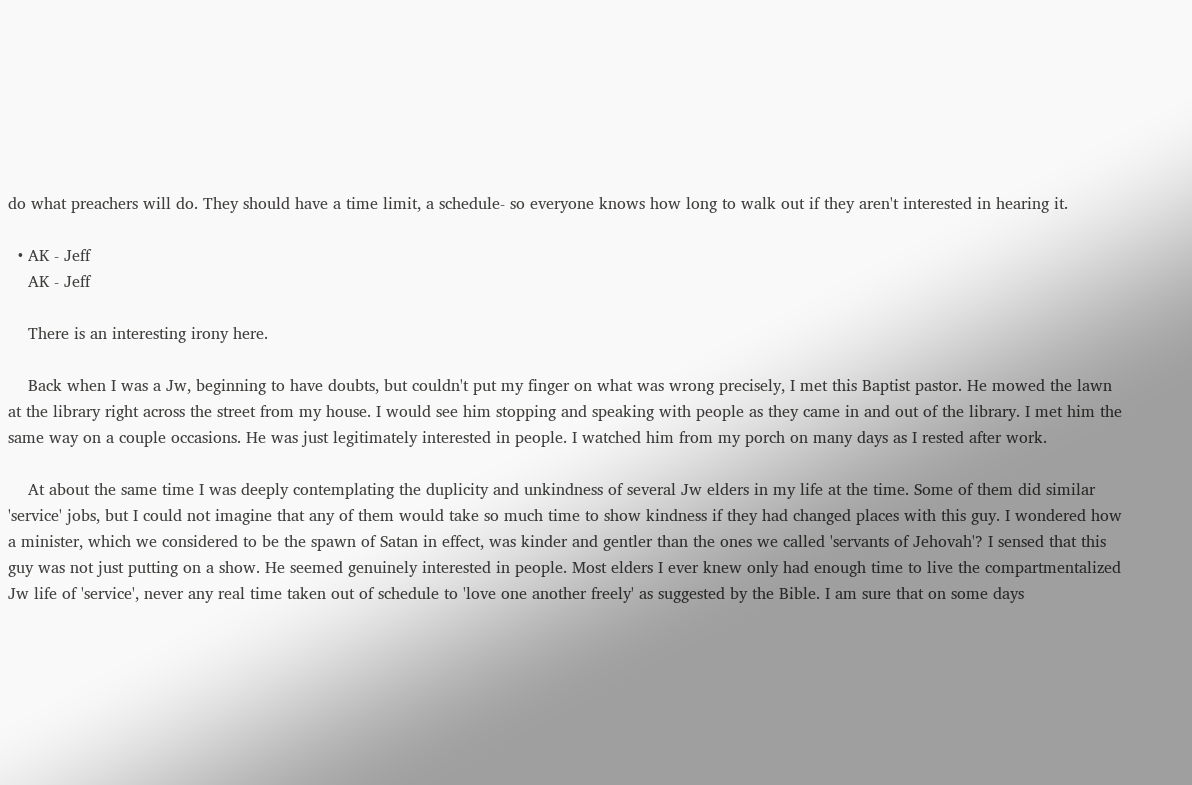do what preachers will do. They should have a time limit, a schedule- so everyone knows how long to walk out if they aren't interested in hearing it.

  • AK - Jeff
    AK - Jeff

    There is an interesting irony here.

    Back when I was a Jw, beginning to have doubts, but couldn't put my finger on what was wrong precisely, I met this Baptist pastor. He mowed the lawn at the library right across the street from my house. I would see him stopping and speaking with people as they came in and out of the library. I met him the same way on a couple occasions. He was just legitimately interested in people. I watched him from my porch on many days as I rested after work.

    At about the same time I was deeply contemplating the duplicity and unkindness of several Jw elders in my life at the time. Some of them did similar 'service' jobs, but I could not imagine that any of them would take so much time to show kindness if they had changed places with this guy. I wondered how a minister, which we considered to be the spawn of Satan in effect, was kinder and gentler than the ones we called 'servants of Jehovah'? I sensed that this guy was not just putting on a show. He seemed genuinely interested in people. Most elders I ever knew only had enough time to live the compartmentalized Jw life of 'service', never any real time taken out of schedule to 'love one another freely' as suggested by the Bible. I am sure that on some days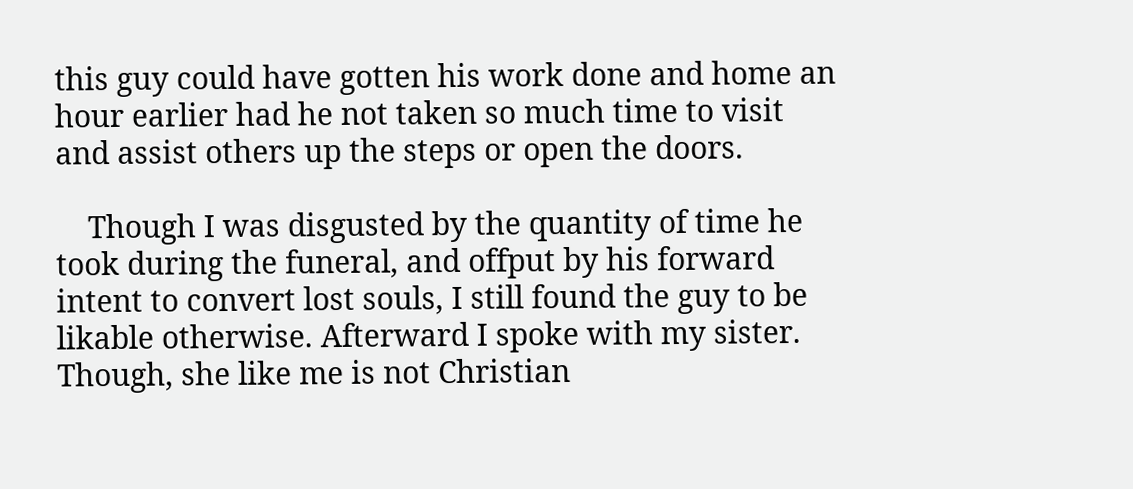this guy could have gotten his work done and home an hour earlier had he not taken so much time to visit and assist others up the steps or open the doors.

    Though I was disgusted by the quantity of time he took during the funeral, and offput by his forward intent to convert lost souls, I still found the guy to be likable otherwise. Afterward I spoke with my sister. Though, she like me is not Christian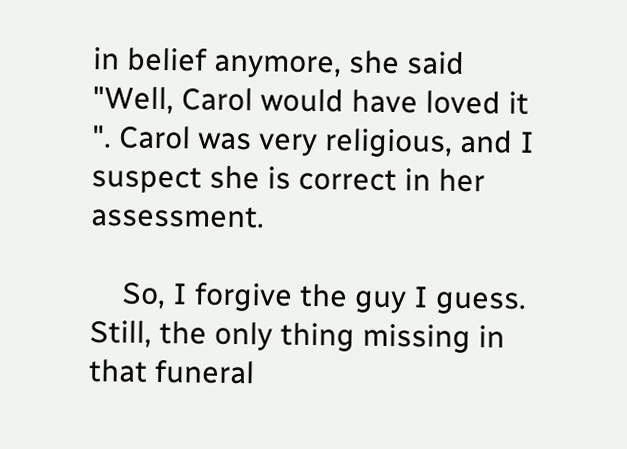in belief anymore, she said "Well, Carol would have loved it ". Carol was very religious, and I suspect she is correct in her assessment.

    So, I forgive the guy I guess. Still, the only thing missing in that funeral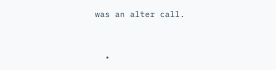was an alter call.


  •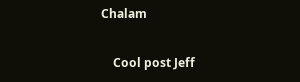Chalam

    Cool post Jeff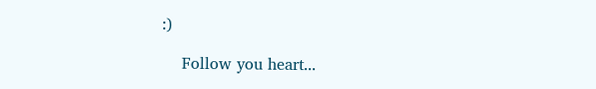:)

    Follow you heart...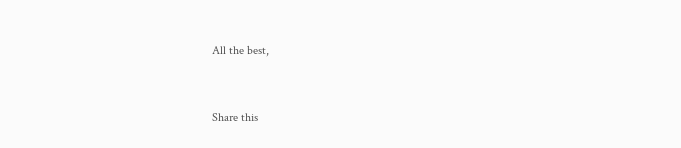All the best,


Share this